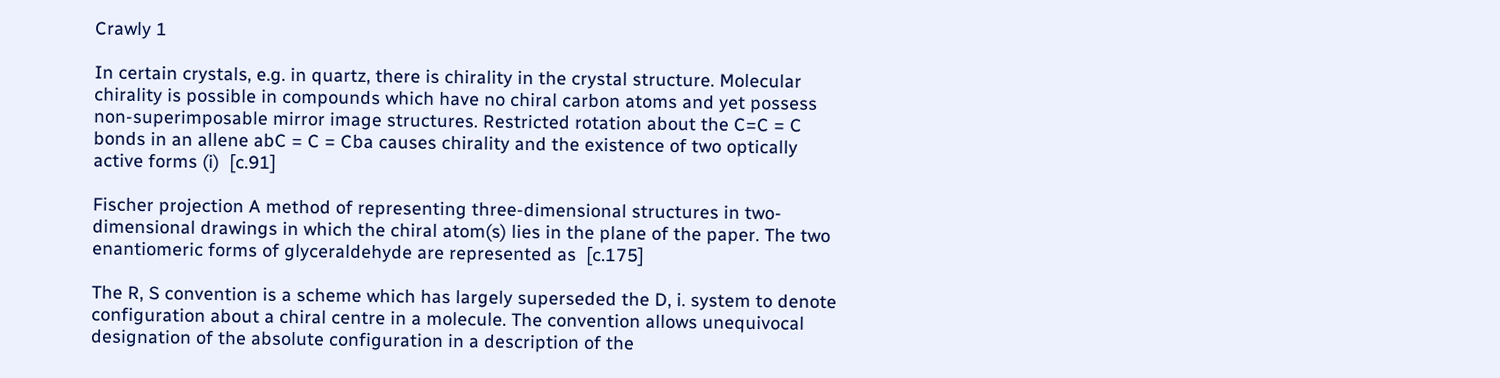Crawly 1

In certain crystals, e.g. in quartz, there is chirality in the crystal structure. Molecular chirality is possible in compounds which have no chiral carbon atoms and yet possess non-superimposable mirror image structures. Restricted rotation about the C=C = C bonds in an allene abC = C = Cba causes chirality and the existence of two optically active forms (i)  [c.91]

Fischer projection A method of representing three-dimensional structures in two-dimensional drawings in which the chiral atom(s) lies in the plane of the paper. The two enantiomeric forms of glyceraldehyde are represented as  [c.175]

The R, S convention is a scheme which has largely superseded the D, i. system to denote configuration about a chiral centre in a molecule. The convention allows unequivocal designation of the absolute configuration in a description of the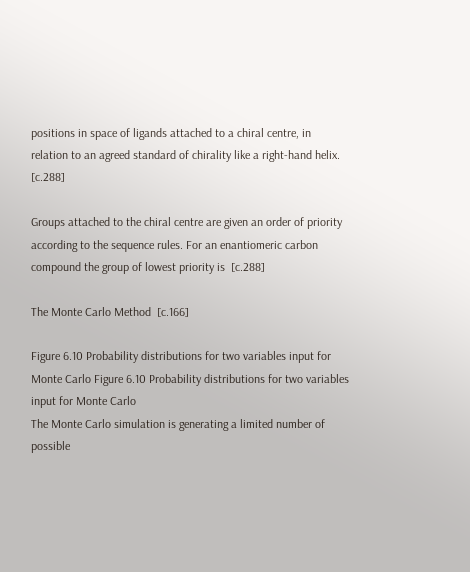positions in space of ligands attached to a chiral centre, in relation to an agreed standard of chirality like a right-hand helix.  [c.288]

Groups attached to the chiral centre are given an order of priority according to the sequence rules. For an enantiomeric carbon compound the group of lowest priority is  [c.288]

The Monte Carlo Method  [c.166]

Figure 6.10 Probability distributions for two variables input for Monte Carlo Figure 6.10 Probability distributions for two variables input for Monte Carlo
The Monte Carlo simulation is generating a limited number of possible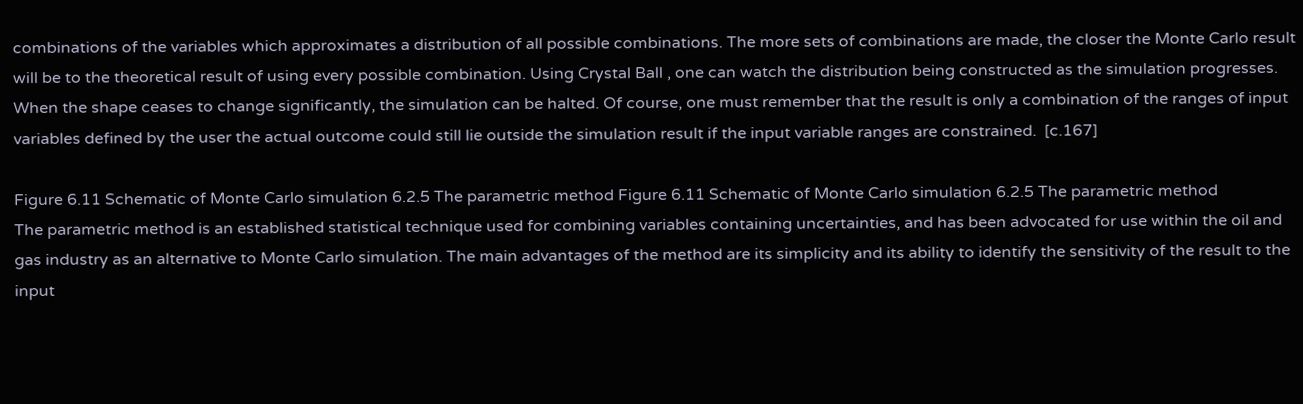combinations of the variables which approximates a distribution of all possible combinations. The more sets of combinations are made, the closer the Monte Carlo result will be to the theoretical result of using every possible combination. Using Crystal Ball , one can watch the distribution being constructed as the simulation progresses. When the shape ceases to change significantly, the simulation can be halted. Of course, one must remember that the result is only a combination of the ranges of input variables defined by the user the actual outcome could still lie outside the simulation result if the input variable ranges are constrained.  [c.167]

Figure 6.11 Schematic of Monte Carlo simulation 6.2.5 The parametric method Figure 6.11 Schematic of Monte Carlo simulation 6.2.5 The parametric method
The parametric method is an established statistical technique used for combining variables containing uncertainties, and has been advocated for use within the oil and gas industry as an alternative to Monte Carlo simulation. The main advantages of the method are its simplicity and its ability to identify the sensitivity of the result to the input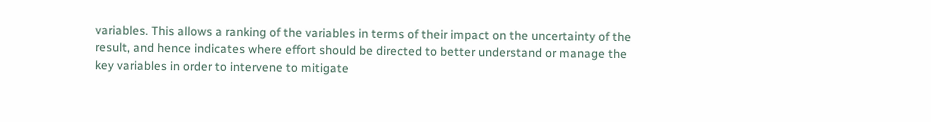variables. This allows a ranking of the variables in terms of their impact on the uncertainty of the result, and hence indicates where effort should be directed to better understand or manage the key variables in order to intervene to mitigate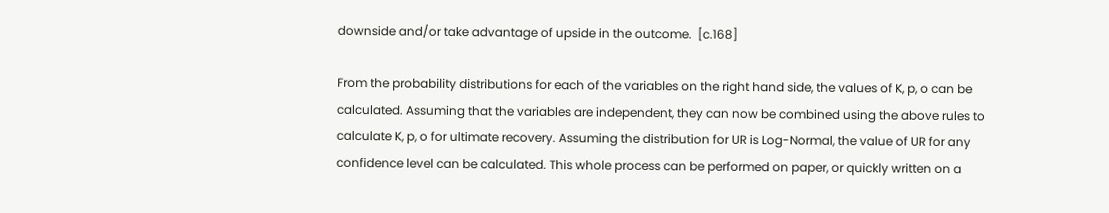downside and/or take advantage of upside in the outcome.  [c.168]

From the probability distributions for each of the variables on the right hand side, the values of K, p, o can be calculated. Assuming that the variables are independent, they can now be combined using the above rules to calculate K, p, o for ultimate recovery. Assuming the distribution for UR is Log-Normal, the value of UR for any confidence level can be calculated. This whole process can be performed on paper, or quickly written on a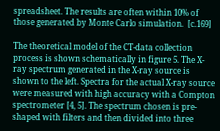spreadsheet. The results are often within 10% of those generated by Monte Carlo simulation.  [c.169]

The theoretical model of the CT-data collection process is shown schematically in figure 5. The X-ray spectrum generated in the X-ray source is shown to the left. Spectra for the actual X-ray source were measured with high accuracy with a Compton spectrometer [4, 5]. The spectrum chosen is pre-shaped with filters and then divided into three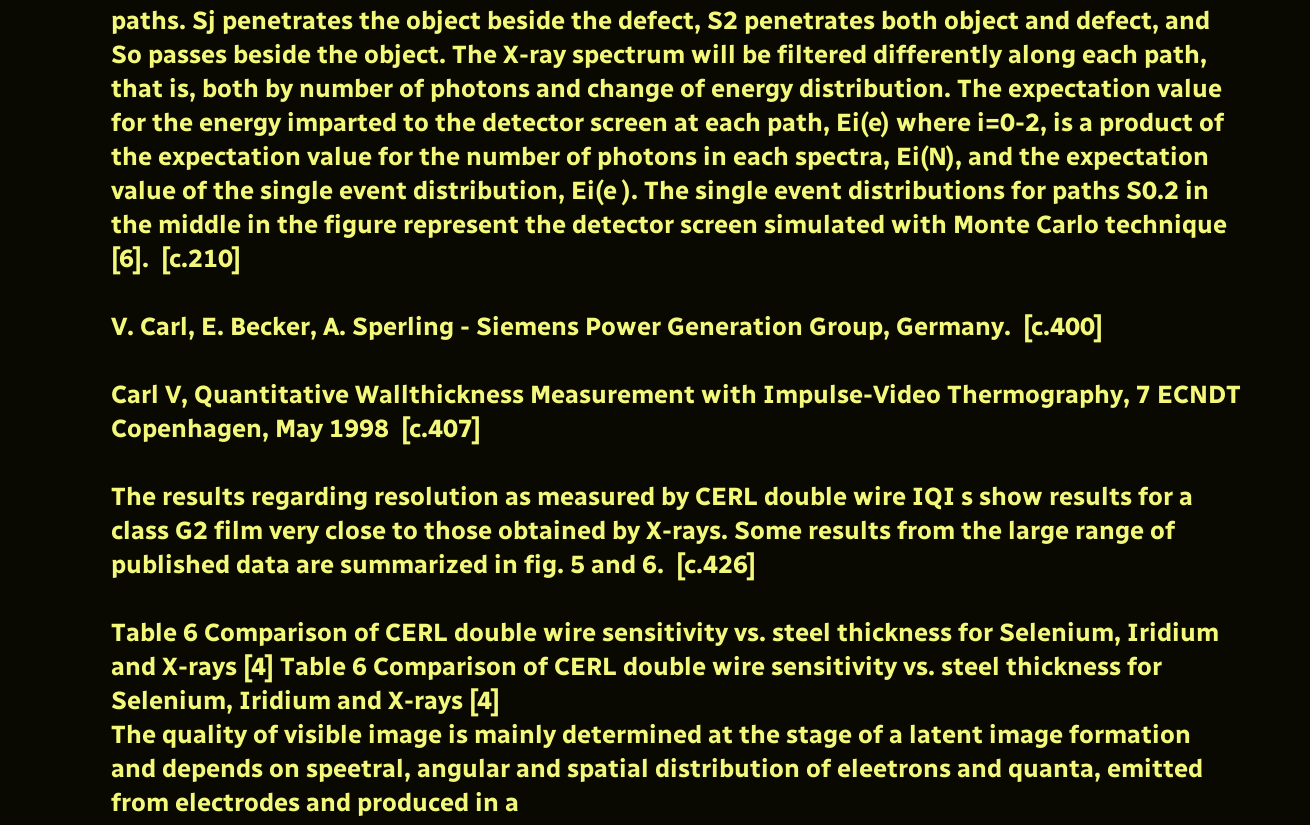paths. Sj penetrates the object beside the defect, S2 penetrates both object and defect, and So passes beside the object. The X-ray spectrum will be filtered differently along each path, that is, both by number of photons and change of energy distribution. The expectation value for the energy imparted to the detector screen at each path, Ei(e) where i=0-2, is a product of the expectation value for the number of photons in each spectra, Ei(N), and the expectation value of the single event distribution, Ei(e ). The single event distributions for paths S0.2 in the middle in the figure represent the detector screen simulated with Monte Carlo technique [6].  [c.210]

V. Carl, E. Becker, A. Sperling - Siemens Power Generation Group, Germany.  [c.400]

Carl V, Quantitative Wallthickness Measurement with Impulse-Video Thermography, 7 ECNDT Copenhagen, May 1998  [c.407]

The results regarding resolution as measured by CERL double wire IQI s show results for a class G2 film very close to those obtained by X-rays. Some results from the large range of published data are summarized in fig. 5 and 6.  [c.426]

Table 6 Comparison of CERL double wire sensitivity vs. steel thickness for Selenium, Iridium and X-rays [4] Table 6 Comparison of CERL double wire sensitivity vs. steel thickness for Selenium, Iridium and X-rays [4]
The quality of visible image is mainly determined at the stage of a latent image formation and depends on speetral, angular and spatial distribution of eleetrons and quanta, emitted from electrodes and produced in a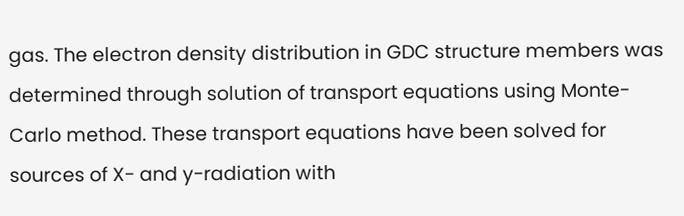gas. The electron density distribution in GDC structure members was determined through solution of transport equations using Monte-Carlo method. These transport equations have been solved for sources of X- and y-radiation with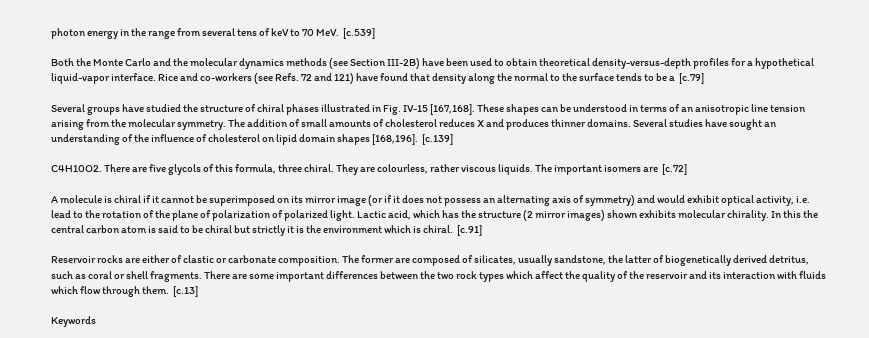photon energy in the range from several tens of keV to 70 MeV.  [c.539]

Both the Monte Carlo and the molecular dynamics methods (see Section III-2B) have been used to obtain theoretical density-versus-depth profiles for a hypothetical liquid-vapor interface. Rice and co-workers (see Refs. 72 and 121) have found that density along the normal to the surface tends to be a  [c.79]

Several groups have studied the structure of chiral phases illustrated in Fig. IV-15 [167,168]. These shapes can be understood in terms of an anisotropic line tension arising from the molecular symmetry. The addition of small amounts of cholesterol reduces X and produces thinner domains. Several studies have sought an understanding of the influence of cholesterol on lipid domain shapes [168,196].  [c.139]

C4H10O2. There are five glycols of this formula, three chiral. They are colourless, rather viscous liquids. The important isomers are  [c.72]

A molecule is chiral if it cannot be superimposed on its mirror image (or if it does not possess an alternating axis of symmetry) and would exhibit optical activity, i.e. lead to the rotation of the plane of polarization of polarized light. Lactic acid, which has the structure (2 mirror images) shown exhibits molecular chirality. In this the central carbon atom is said to be chiral but strictly it is the environment which is chiral.  [c.91]

Reservoir rocks are either of clastic or carbonate composition. The former are composed of silicates, usually sandstone, the latter of biogenetically derived detritus, such as coral or shell fragments. There are some important differences between the two rock types which affect the quality of the reservoir and its interaction with fluids which flow through them.  [c.13]

Keywords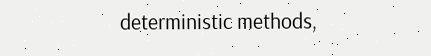deterministic methods,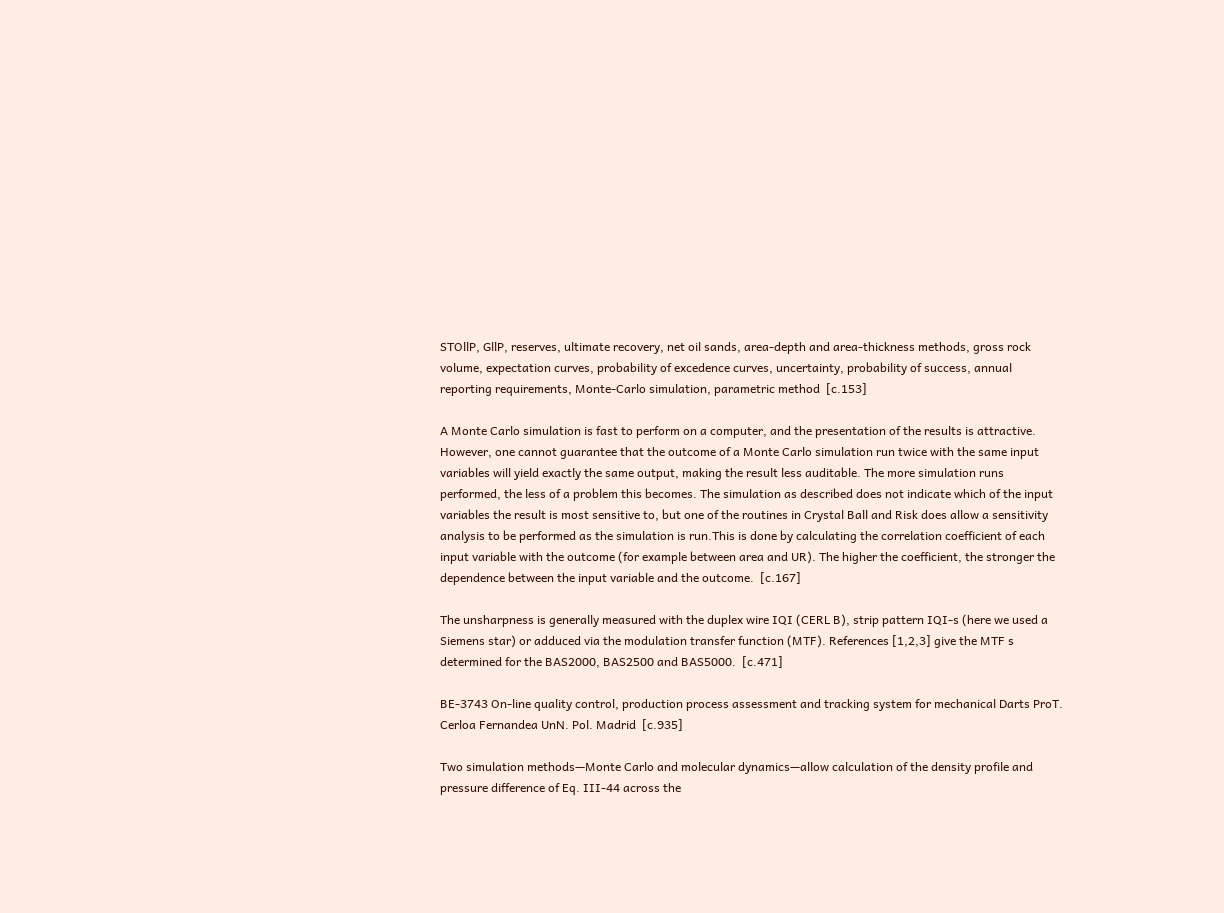STOllP, GllP, reserves, ultimate recovery, net oil sands, area-depth and area-thickness methods, gross rock volume, expectation curves, probability of excedence curves, uncertainty, probability of success, annual reporting requirements, Monte-Carlo simulation, parametric method  [c.153]

A Monte Carlo simulation is fast to perform on a computer, and the presentation of the results is attractive. However, one cannot guarantee that the outcome of a Monte Carlo simulation run twice with the same input variables will yield exactly the same output, making the result less auditable. The more simulation runs performed, the less of a problem this becomes. The simulation as described does not indicate which of the input variables the result is most sensitive to, but one of the routines in Crystal Ball and Risk does allow a sensitivity analysis to be performed as the simulation is run.This is done by calculating the correlation coefficient of each input variable with the outcome (for example between area and UR). The higher the coefficient, the stronger the dependence between the input variable and the outcome.  [c.167]

The unsharpness is generally measured with the duplex wire IQI (CERL B), strip pattern IQI-s (here we used a Siemens star) or adduced via the modulation transfer function (MTF). References [1,2,3] give the MTF s determined for the BAS2000, BAS2500 and BAS5000.  [c.471]

BE-3743 On-line quality control, production process assessment and tracking system for mechanical Darts ProT. Cerloa Fernandea UnN. Pol. Madrid  [c.935]

Two simulation methods—Monte Carlo and molecular dynamics—allow calculation of the density profile and pressure difference of Eq. III-44 across the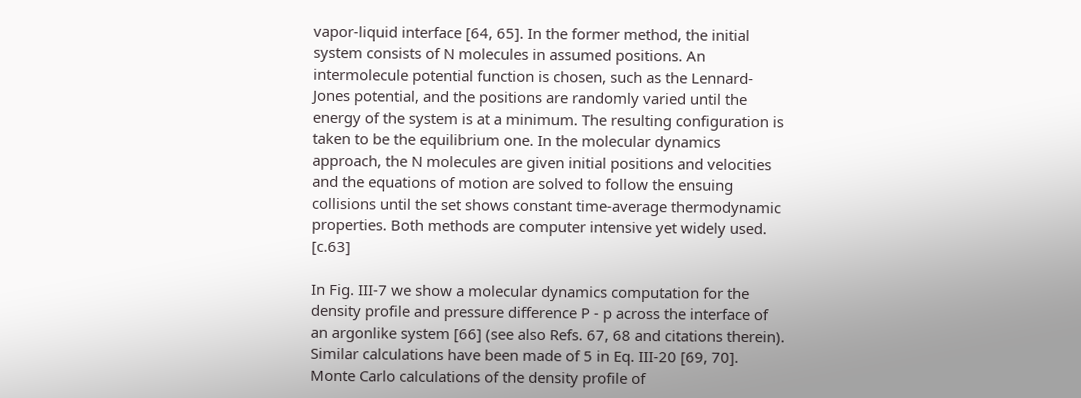vapor-liquid interface [64, 65]. In the former method, the initial system consists of N molecules in assumed positions. An intermolecule potential function is chosen, such as the Lennard-Jones potential, and the positions are randomly varied until the energy of the system is at a minimum. The resulting configuration is taken to be the equilibrium one. In the molecular dynamics approach, the N molecules are given initial positions and velocities and the equations of motion are solved to follow the ensuing collisions until the set shows constant time-average thermodynamic properties. Both methods are computer intensive yet widely used.  [c.63]

In Fig. III-7 we show a molecular dynamics computation for the density profile and pressure difference P - p across the interface of an argonlike system [66] (see also Refs. 67, 68 and citations therein). Similar calculations have been made of 5 in Eq. III-20 [69, 70]. Monte Carlo calculations of the density profile of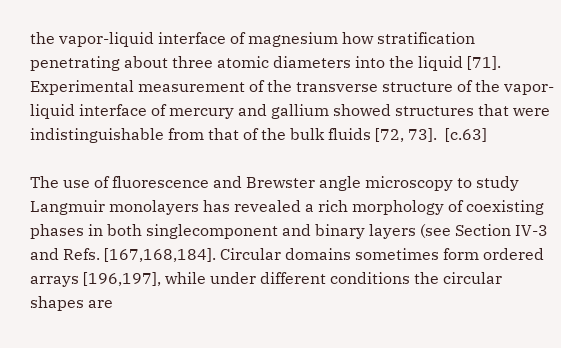the vapor-liquid interface of magnesium how stratification penetrating about three atomic diameters into the liquid [71]. Experimental measurement of the transverse structure of the vapor-liquid interface of mercury and gallium showed structures that were indistinguishable from that of the bulk fluids [72, 73].  [c.63]

The use of fluorescence and Brewster angle microscopy to study Langmuir monolayers has revealed a rich morphology of coexisting phases in both singlecomponent and binary layers (see Section IV-3 and Refs. [167,168,184]. Circular domains sometimes form ordered arrays [196,197], while under different conditions the circular shapes are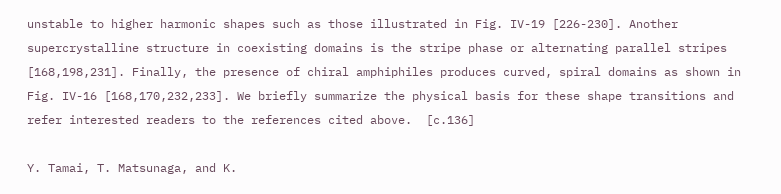unstable to higher harmonic shapes such as those illustrated in Fig. IV-19 [226-230]. Another supercrystalline structure in coexisting domains is the stripe phase or alternating parallel stripes [168,198,231]. Finally, the presence of chiral amphiphiles produces curved, spiral domains as shown in Fig. IV-16 [168,170,232,233]. We briefly summarize the physical basis for these shape transitions and refer interested readers to the references cited above.  [c.136]

Y. Tamai, T. Matsunaga, and K.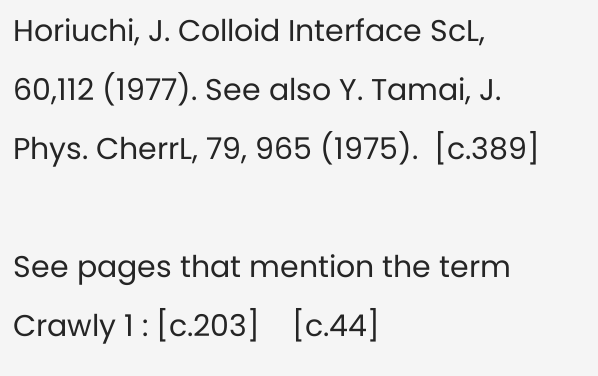Horiuchi, J. Colloid Interface ScL, 60,112 (1977). See also Y. Tamai, J. Phys. CherrL, 79, 965 (1975).  [c.389]

See pages that mention the term Crawly 1 : [c.203]    [c.44]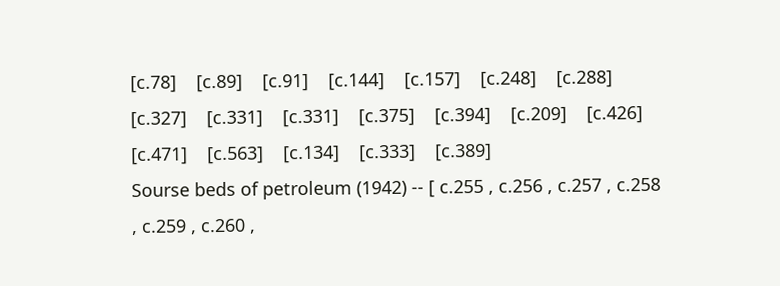[c.78]    [c.89]    [c.91]    [c.144]    [c.157]    [c.248]    [c.288]    [c.327]    [c.331]    [c.331]    [c.375]    [c.394]    [c.209]    [c.426]    [c.471]    [c.563]    [c.134]    [c.333]    [c.389]
Sourse beds of petroleum (1942) -- [ c.255 , c.256 , c.257 , c.258 , c.259 , c.260 ,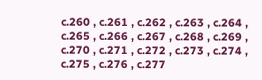c.260 , c.261 , c.262 , c.263 , c.264 , c.265 , c.266 , c.267 , c.268 , c.269 , c.270 , c.271 , c.272 , c.273 , c.274 , c.275 , c.276 , c.277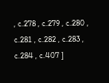, c.278 , c.279 , c.280 , c.281 , c.282 , c.283 , c.284 , c.407 ]